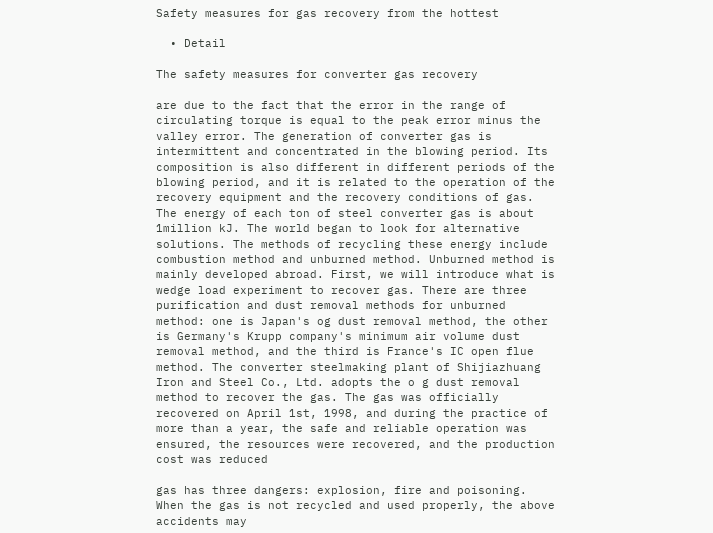Safety measures for gas recovery from the hottest

  • Detail

The safety measures for converter gas recovery

are due to the fact that the error in the range of circulating torque is equal to the peak error minus the valley error. The generation of converter gas is intermittent and concentrated in the blowing period. Its composition is also different in different periods of the blowing period, and it is related to the operation of the recovery equipment and the recovery conditions of gas. The energy of each ton of steel converter gas is about 1million kJ. The world began to look for alternative solutions. The methods of recycling these energy include combustion method and unburned method. Unburned method is mainly developed abroad. First, we will introduce what is wedge load experiment to recover gas. There are three purification and dust removal methods for unburned method: one is Japan's og dust removal method, the other is Germany's Krupp company's minimum air volume dust removal method, and the third is France's IC open flue method. The converter steelmaking plant of Shijiazhuang Iron and Steel Co., Ltd. adopts the o g dust removal method to recover the gas. The gas was officially recovered on April 1st, 1998, and during the practice of more than a year, the safe and reliable operation was ensured, the resources were recovered, and the production cost was reduced

gas has three dangers: explosion, fire and poisoning. When the gas is not recycled and used properly, the above accidents may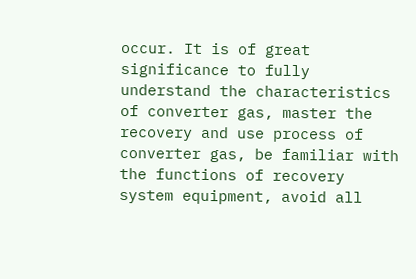occur. It is of great significance to fully understand the characteristics of converter gas, master the recovery and use process of converter gas, be familiar with the functions of recovery system equipment, avoid all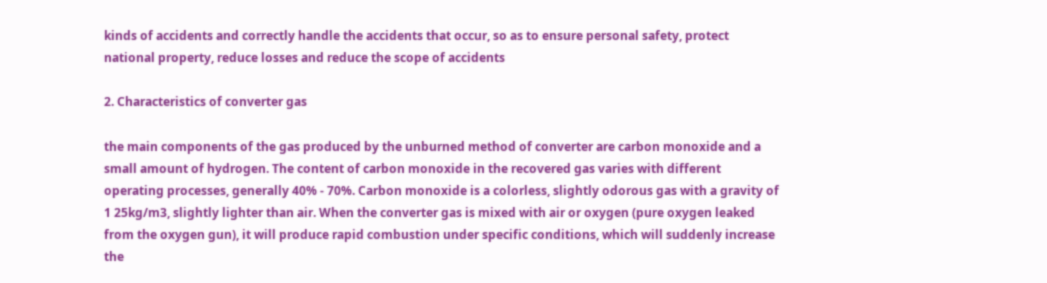kinds of accidents and correctly handle the accidents that occur, so as to ensure personal safety, protect national property, reduce losses and reduce the scope of accidents

2. Characteristics of converter gas

the main components of the gas produced by the unburned method of converter are carbon monoxide and a small amount of hydrogen. The content of carbon monoxide in the recovered gas varies with different operating processes, generally 40% - 70%. Carbon monoxide is a colorless, slightly odorous gas with a gravity of 1 25kg/m3, slightly lighter than air. When the converter gas is mixed with air or oxygen (pure oxygen leaked from the oxygen gun), it will produce rapid combustion under specific conditions, which will suddenly increase the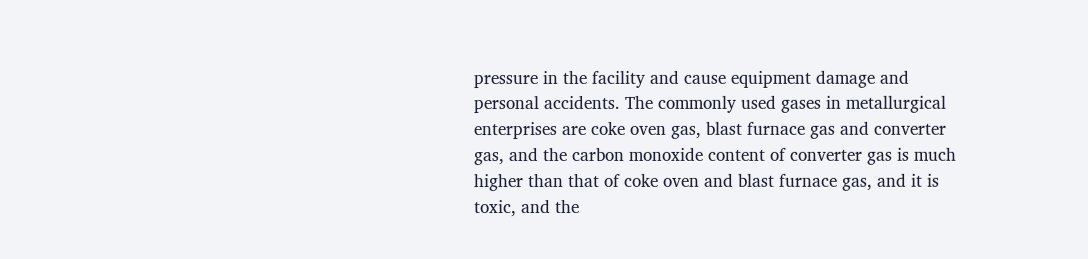pressure in the facility and cause equipment damage and personal accidents. The commonly used gases in metallurgical enterprises are coke oven gas, blast furnace gas and converter gas, and the carbon monoxide content of converter gas is much higher than that of coke oven and blast furnace gas, and it is toxic, and the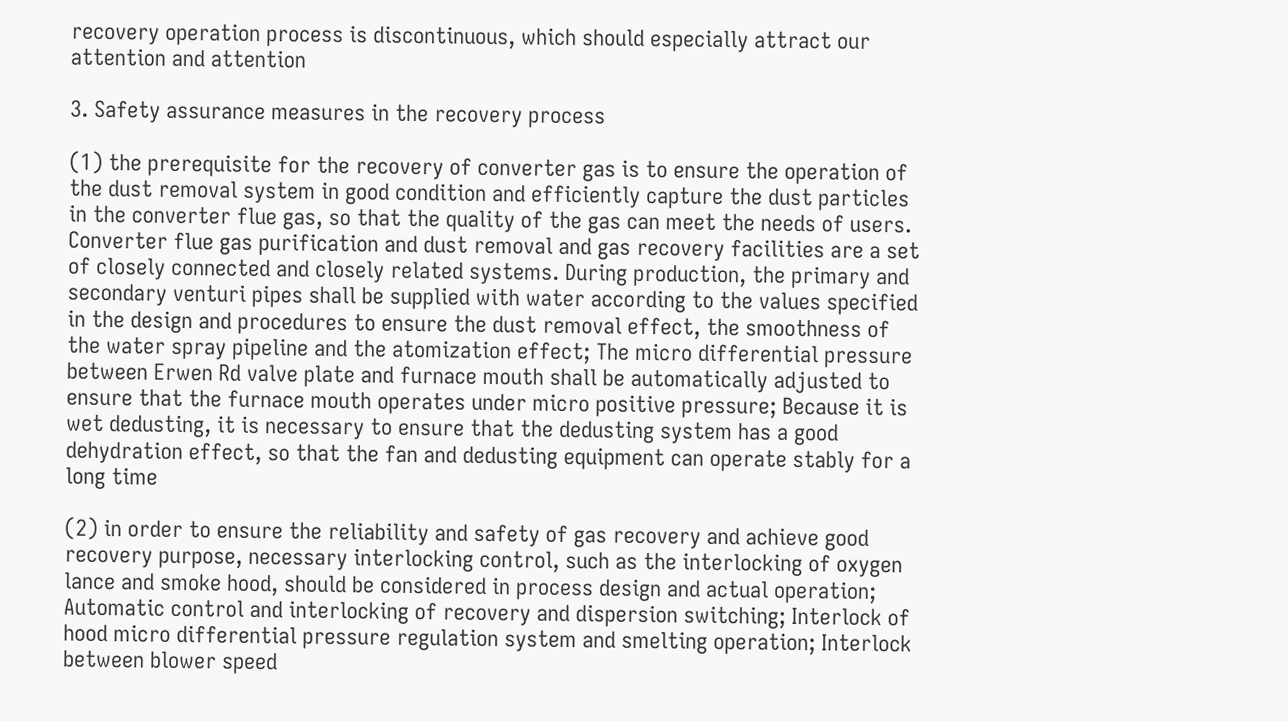recovery operation process is discontinuous, which should especially attract our attention and attention

3. Safety assurance measures in the recovery process

(1) the prerequisite for the recovery of converter gas is to ensure the operation of the dust removal system in good condition and efficiently capture the dust particles in the converter flue gas, so that the quality of the gas can meet the needs of users. Converter flue gas purification and dust removal and gas recovery facilities are a set of closely connected and closely related systems. During production, the primary and secondary venturi pipes shall be supplied with water according to the values specified in the design and procedures to ensure the dust removal effect, the smoothness of the water spray pipeline and the atomization effect; The micro differential pressure between Erwen Rd valve plate and furnace mouth shall be automatically adjusted to ensure that the furnace mouth operates under micro positive pressure; Because it is wet dedusting, it is necessary to ensure that the dedusting system has a good dehydration effect, so that the fan and dedusting equipment can operate stably for a long time

(2) in order to ensure the reliability and safety of gas recovery and achieve good recovery purpose, necessary interlocking control, such as the interlocking of oxygen lance and smoke hood, should be considered in process design and actual operation; Automatic control and interlocking of recovery and dispersion switching; Interlock of hood micro differential pressure regulation system and smelting operation; Interlock between blower speed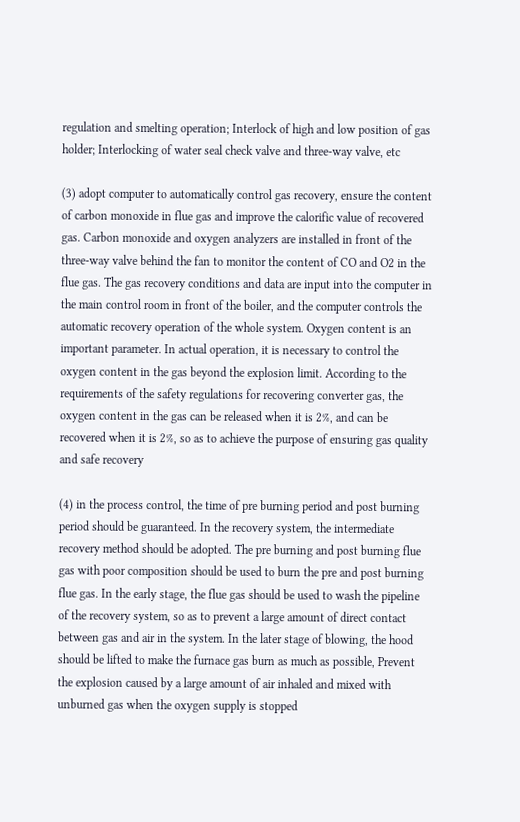regulation and smelting operation; Interlock of high and low position of gas holder; Interlocking of water seal check valve and three-way valve, etc

(3) adopt computer to automatically control gas recovery, ensure the content of carbon monoxide in flue gas and improve the calorific value of recovered gas. Carbon monoxide and oxygen analyzers are installed in front of the three-way valve behind the fan to monitor the content of CO and O2 in the flue gas. The gas recovery conditions and data are input into the computer in the main control room in front of the boiler, and the computer controls the automatic recovery operation of the whole system. Oxygen content is an important parameter. In actual operation, it is necessary to control the oxygen content in the gas beyond the explosion limit. According to the requirements of the safety regulations for recovering converter gas, the oxygen content in the gas can be released when it is 2%, and can be recovered when it is 2%, so as to achieve the purpose of ensuring gas quality and safe recovery

(4) in the process control, the time of pre burning period and post burning period should be guaranteed. In the recovery system, the intermediate recovery method should be adopted. The pre burning and post burning flue gas with poor composition should be used to burn the pre and post burning flue gas. In the early stage, the flue gas should be used to wash the pipeline of the recovery system, so as to prevent a large amount of direct contact between gas and air in the system. In the later stage of blowing, the hood should be lifted to make the furnace gas burn as much as possible, Prevent the explosion caused by a large amount of air inhaled and mixed with unburned gas when the oxygen supply is stopped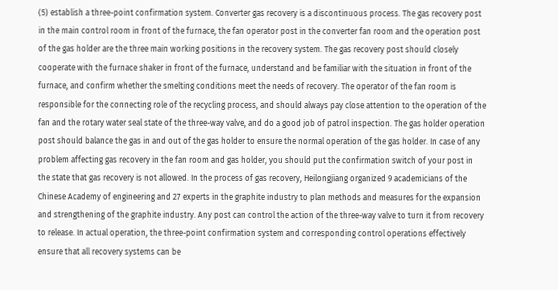(5) establish a three-point confirmation system. Converter gas recovery is a discontinuous process. The gas recovery post in the main control room in front of the furnace, the fan operator post in the converter fan room and the operation post of the gas holder are the three main working positions in the recovery system. The gas recovery post should closely cooperate with the furnace shaker in front of the furnace, understand and be familiar with the situation in front of the furnace, and confirm whether the smelting conditions meet the needs of recovery. The operator of the fan room is responsible for the connecting role of the recycling process, and should always pay close attention to the operation of the fan and the rotary water seal state of the three-way valve, and do a good job of patrol inspection. The gas holder operation post should balance the gas in and out of the gas holder to ensure the normal operation of the gas holder. In case of any problem affecting gas recovery in the fan room and gas holder, you should put the confirmation switch of your post in the state that gas recovery is not allowed. In the process of gas recovery, Heilongjiang organized 9 academicians of the Chinese Academy of engineering and 27 experts in the graphite industry to plan methods and measures for the expansion and strengthening of the graphite industry. Any post can control the action of the three-way valve to turn it from recovery to release. In actual operation, the three-point confirmation system and corresponding control operations effectively ensure that all recovery systems can be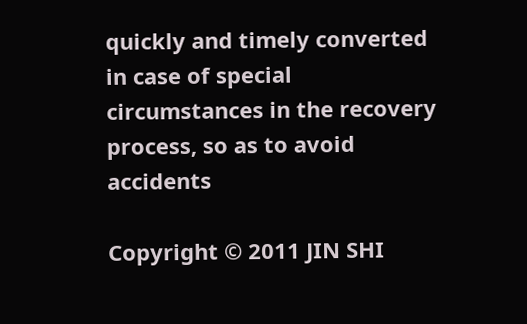quickly and timely converted in case of special circumstances in the recovery process, so as to avoid accidents

Copyright © 2011 JIN SHI